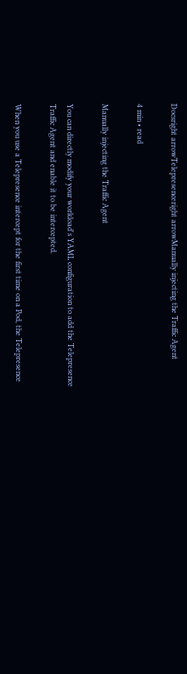Docsright arrowTelepresenceright arrowManually injecting the Traffic Agent

4 min • read

Manually injecting the Traffic Agent

You can directly modify your workload's YAML configuration to add the Telepresence Traffic Agent and enable it to be intercepted.

When you use a Telepresence intercept for the first time on a Pod, the Telepresence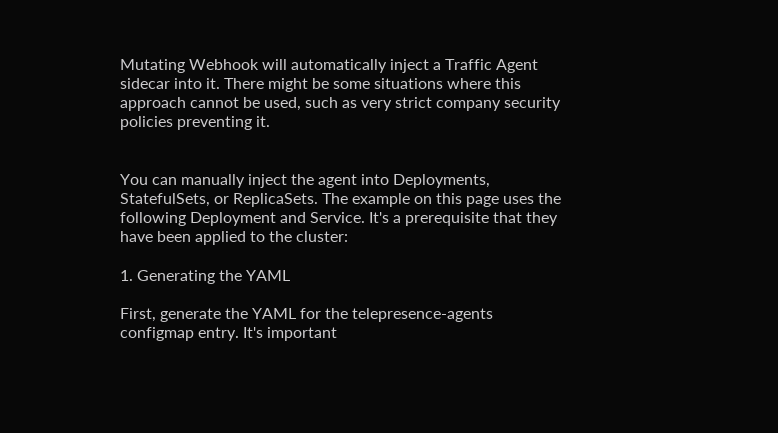Mutating Webhook will automatically inject a Traffic Agent sidecar into it. There might be some situations where this approach cannot be used, such as very strict company security policies preventing it.


You can manually inject the agent into Deployments, StatefulSets, or ReplicaSets. The example on this page uses the following Deployment and Service. It's a prerequisite that they have been applied to the cluster:

1. Generating the YAML

First, generate the YAML for the telepresence-agents configmap entry. It's important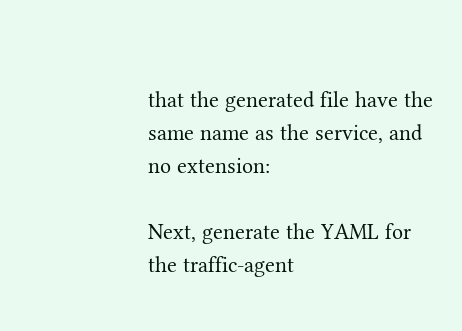that the generated file have the same name as the service, and no extension:

Next, generate the YAML for the traffic-agent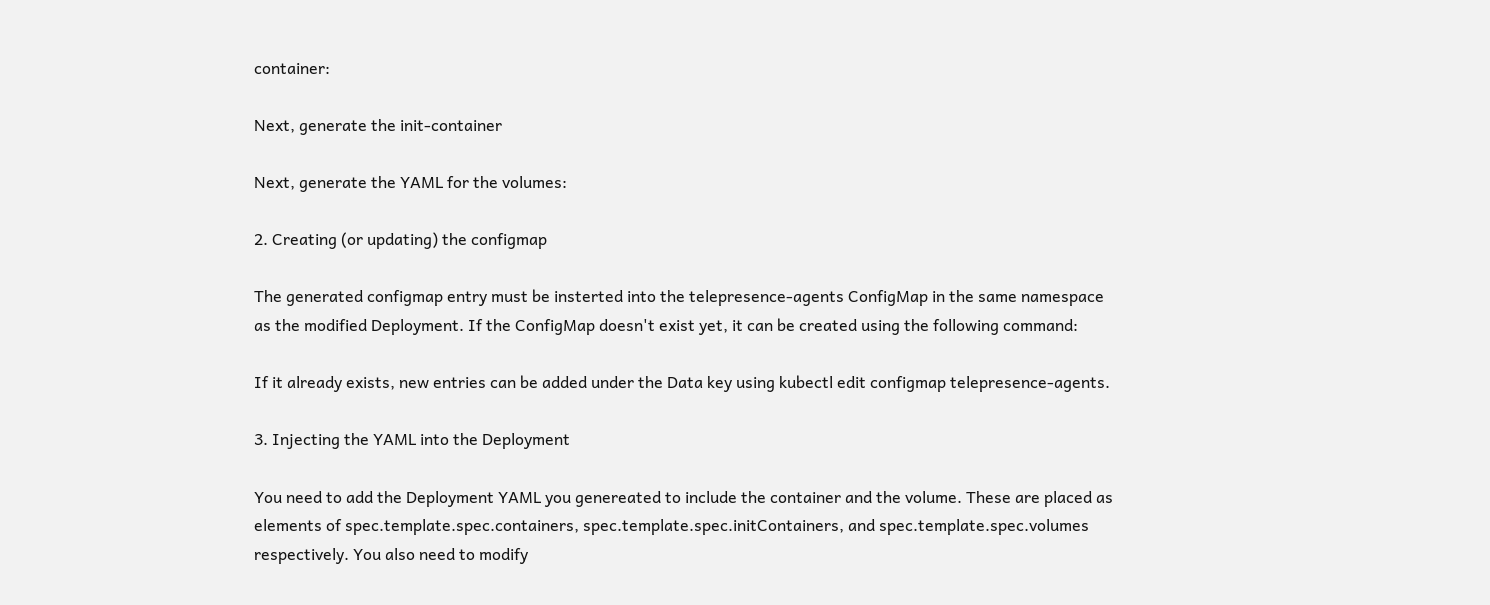container:

Next, generate the init-container

Next, generate the YAML for the volumes:

2. Creating (or updating) the configmap

The generated configmap entry must be insterted into the telepresence-agents ConfigMap in the same namespace as the modified Deployment. If the ConfigMap doesn't exist yet, it can be created using the following command:

If it already exists, new entries can be added under the Data key using kubectl edit configmap telepresence-agents.

3. Injecting the YAML into the Deployment

You need to add the Deployment YAML you genereated to include the container and the volume. These are placed as elements of spec.template.spec.containers, spec.template.spec.initContainers, and spec.template.spec.volumes respectively. You also need to modify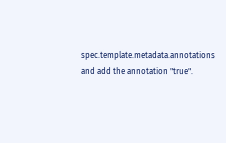spec.template.metadata.annotations and add the annotation "true".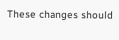These changes should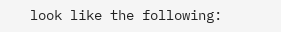look like the following: